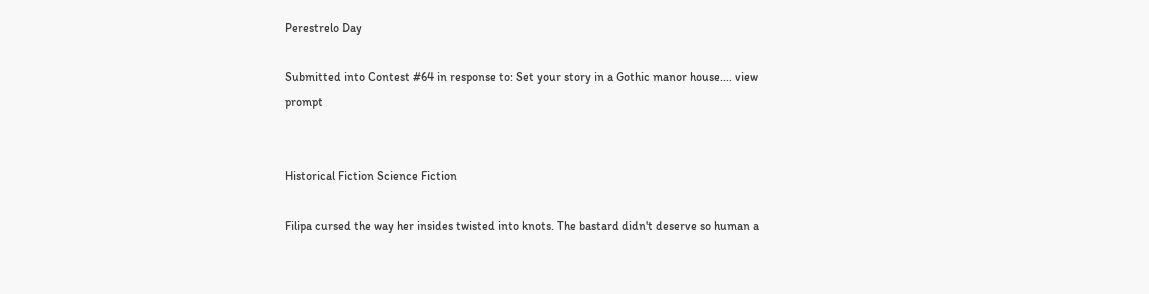Perestrelo Day

Submitted into Contest #64 in response to: Set your story in a Gothic manor house.... view prompt


Historical Fiction Science Fiction

Filipa cursed the way her insides twisted into knots. The bastard didn't deserve so human a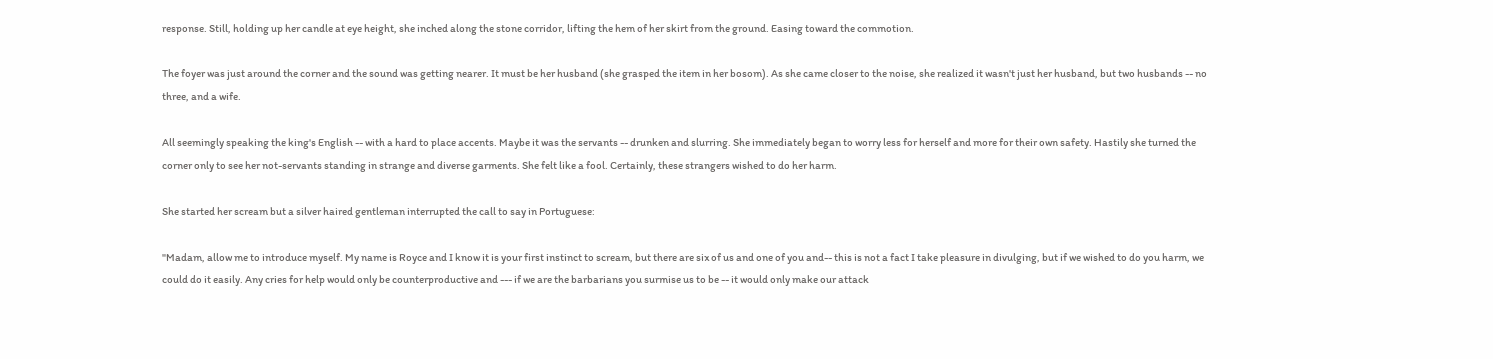response. Still, holding up her candle at eye height, she inched along the stone corridor, lifting the hem of her skirt from the ground. Easing toward the commotion.

The foyer was just around the corner and the sound was getting nearer. It must be her husband (she grasped the item in her bosom). As she came closer to the noise, she realized it wasn't just her husband, but two husbands -- no three, and a wife.

All seemingly speaking the king's English -- with a hard to place accents. Maybe it was the servants -- drunken and slurring. She immediately began to worry less for herself and more for their own safety. Hastily she turned the corner only to see her not-servants standing in strange and diverse garments. She felt like a fool. Certainly, these strangers wished to do her harm.

She started her scream but a silver haired gentleman interrupted the call to say in Portuguese:

"Madam, allow me to introduce myself. My name is Royce and I know it is your first instinct to scream, but there are six of us and one of you and-- this is not a fact I take pleasure in divulging, but if we wished to do you harm, we could do it easily. Any cries for help would only be counterproductive and --- if we are the barbarians you surmise us to be -- it would only make our attack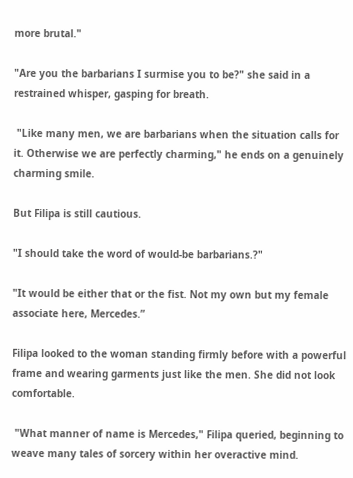more brutal."

"Are you the barbarians I surmise you to be?" she said in a restrained whisper, gasping for breath.

 "Like many men, we are barbarians when the situation calls for it. Otherwise we are perfectly charming," he ends on a genuinely charming smile.

But Filipa is still cautious.

"I should take the word of would-be barbarians.?"

"It would be either that or the fist. Not my own but my female associate here, Mercedes.”

Filipa looked to the woman standing firmly before with a powerful frame and wearing garments just like the men. She did not look comfortable.

 "What manner of name is Mercedes," Filipa queried, beginning to weave many tales of sorcery within her overactive mind.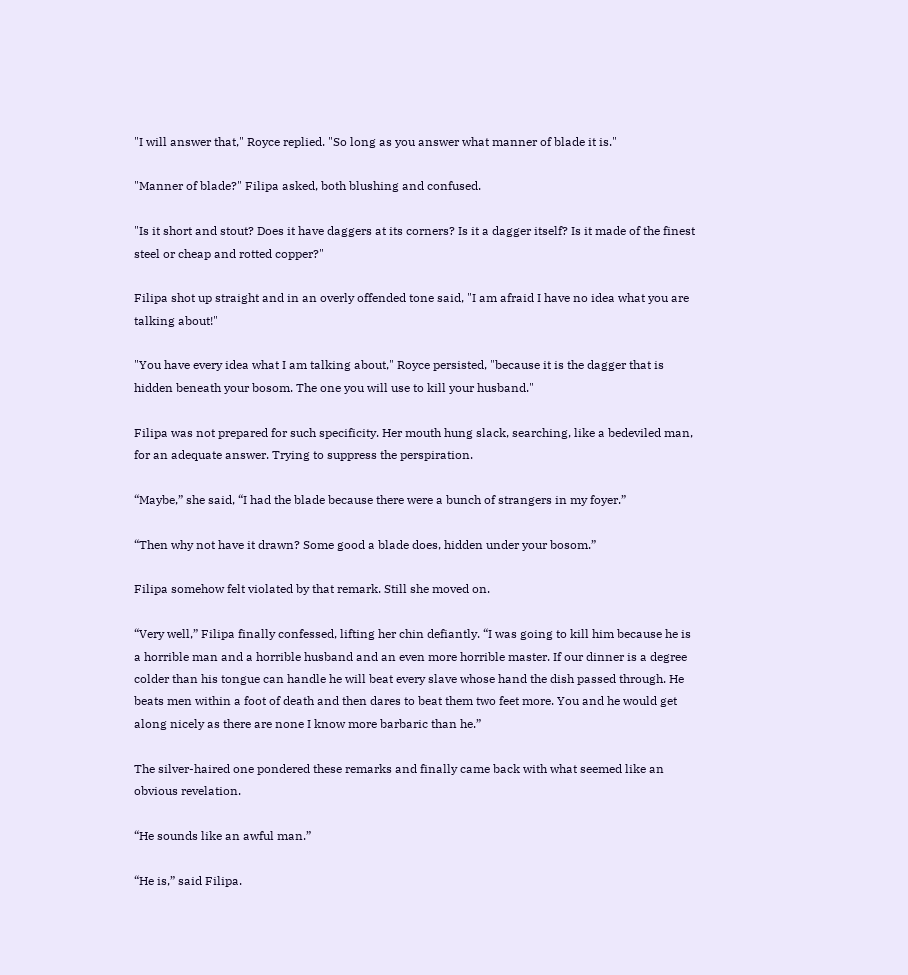"I will answer that," Royce replied. "So long as you answer what manner of blade it is."

"Manner of blade?" Filipa asked, both blushing and confused.

"Is it short and stout? Does it have daggers at its corners? Is it a dagger itself? Is it made of the finest steel or cheap and rotted copper?"

Filipa shot up straight and in an overly offended tone said, "I am afraid I have no idea what you are talking about!"

"You have every idea what I am talking about," Royce persisted, "because it is the dagger that is hidden beneath your bosom. The one you will use to kill your husband."

Filipa was not prepared for such specificity. Her mouth hung slack, searching, like a bedeviled man, for an adequate answer. Trying to suppress the perspiration.

“Maybe,” she said, “I had the blade because there were a bunch of strangers in my foyer.”

“Then why not have it drawn? Some good a blade does, hidden under your bosom.”

Filipa somehow felt violated by that remark. Still she moved on.

“Very well,” Filipa finally confessed, lifting her chin defiantly. “I was going to kill him because he is a horrible man and a horrible husband and an even more horrible master. If our dinner is a degree colder than his tongue can handle he will beat every slave whose hand the dish passed through. He beats men within a foot of death and then dares to beat them two feet more. You and he would get along nicely as there are none I know more barbaric than he.”

The silver-haired one pondered these remarks and finally came back with what seemed like an obvious revelation.

“He sounds like an awful man.”

“He is,” said Filipa.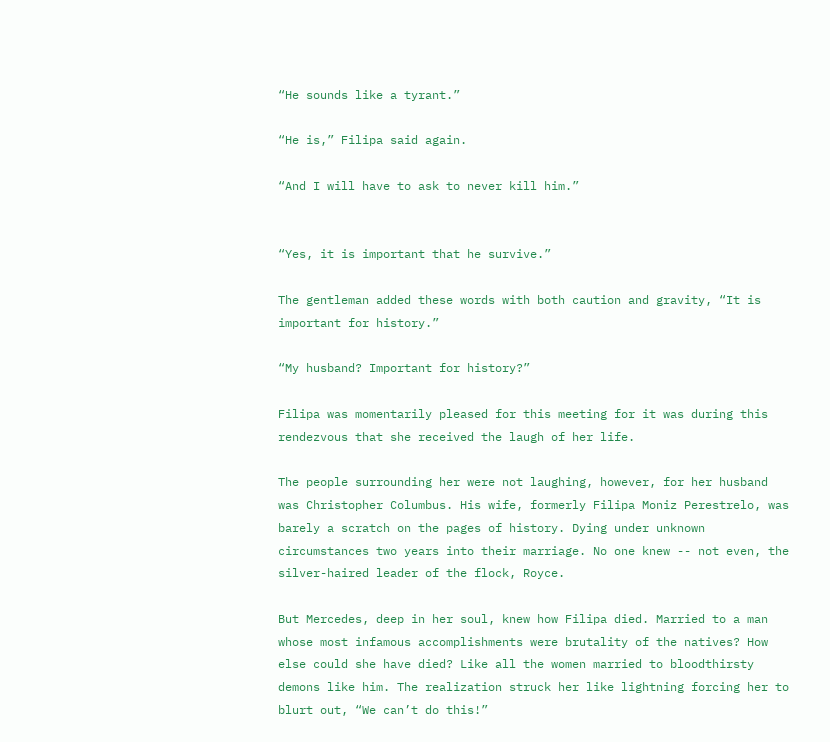“He sounds like a tyrant.”

“He is,” Filipa said again.

“And I will have to ask to never kill him.”


“Yes, it is important that he survive.”

The gentleman added these words with both caution and gravity, “It is important for history.”

“My husband? Important for history?”

Filipa was momentarily pleased for this meeting for it was during this rendezvous that she received the laugh of her life.

The people surrounding her were not laughing, however, for her husband was Christopher Columbus. His wife, formerly Filipa Moniz Perestrelo, was barely a scratch on the pages of history. Dying under unknown circumstances two years into their marriage. No one knew -- not even, the silver-haired leader of the flock, Royce.

But Mercedes, deep in her soul, knew how Filipa died. Married to a man whose most infamous accomplishments were brutality of the natives? How else could she have died? Like all the women married to bloodthirsty demons like him. The realization struck her like lightning forcing her to blurt out, “We can’t do this!”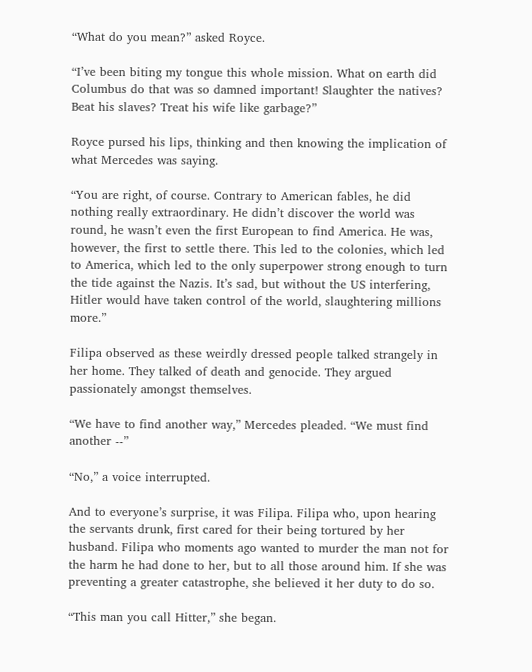“What do you mean?” asked Royce.

“I’ve been biting my tongue this whole mission. What on earth did Columbus do that was so damned important! Slaughter the natives? Beat his slaves? Treat his wife like garbage?”

Royce pursed his lips, thinking and then knowing the implication of what Mercedes was saying.

“You are right, of course. Contrary to American fables, he did nothing really extraordinary. He didn’t discover the world was round, he wasn’t even the first European to find America. He was, however, the first to settle there. This led to the colonies, which led to America, which led to the only superpower strong enough to turn the tide against the Nazis. It’s sad, but without the US interfering, Hitler would have taken control of the world, slaughtering millions more.”

Filipa observed as these weirdly dressed people talked strangely in her home. They talked of death and genocide. They argued passionately amongst themselves.

“We have to find another way,” Mercedes pleaded. “We must find another --”

“No,” a voice interrupted.

And to everyone’s surprise, it was Filipa. Filipa who, upon hearing the servants drunk, first cared for their being tortured by her husband. Filipa who moments ago wanted to murder the man not for the harm he had done to her, but to all those around him. If she was preventing a greater catastrophe, she believed it her duty to do so.

“This man you call Hitter,” she began.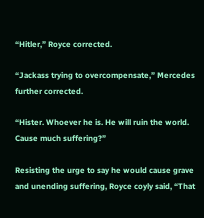“Hitler,” Royce corrected.

“Jackass trying to overcompensate,” Mercedes further corrected.

“Hister. Whoever he is. He will ruin the world. Cause much suffering?”

Resisting the urge to say he would cause grave and unending suffering, Royce coyly said, “That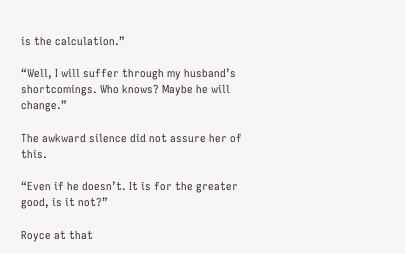is the calculation.”

“Well, I will suffer through my husband’s shortcomings. Who knows? Maybe he will change.”

The awkward silence did not assure her of this.

“Even if he doesn’t. It is for the greater good, is it not?”

Royce at that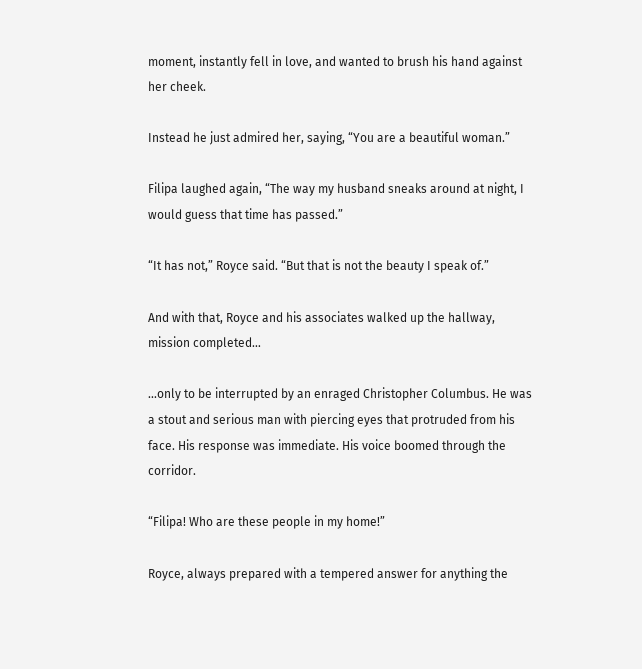moment, instantly fell in love, and wanted to brush his hand against her cheek.

Instead he just admired her, saying, “You are a beautiful woman.”

Filipa laughed again, “The way my husband sneaks around at night, I would guess that time has passed.”

“It has not,” Royce said. “But that is not the beauty I speak of.”

And with that, Royce and his associates walked up the hallway, mission completed…

...only to be interrupted by an enraged Christopher Columbus. He was a stout and serious man with piercing eyes that protruded from his face. His response was immediate. His voice boomed through the corridor.

“Filipa! Who are these people in my home!”

Royce, always prepared with a tempered answer for anything the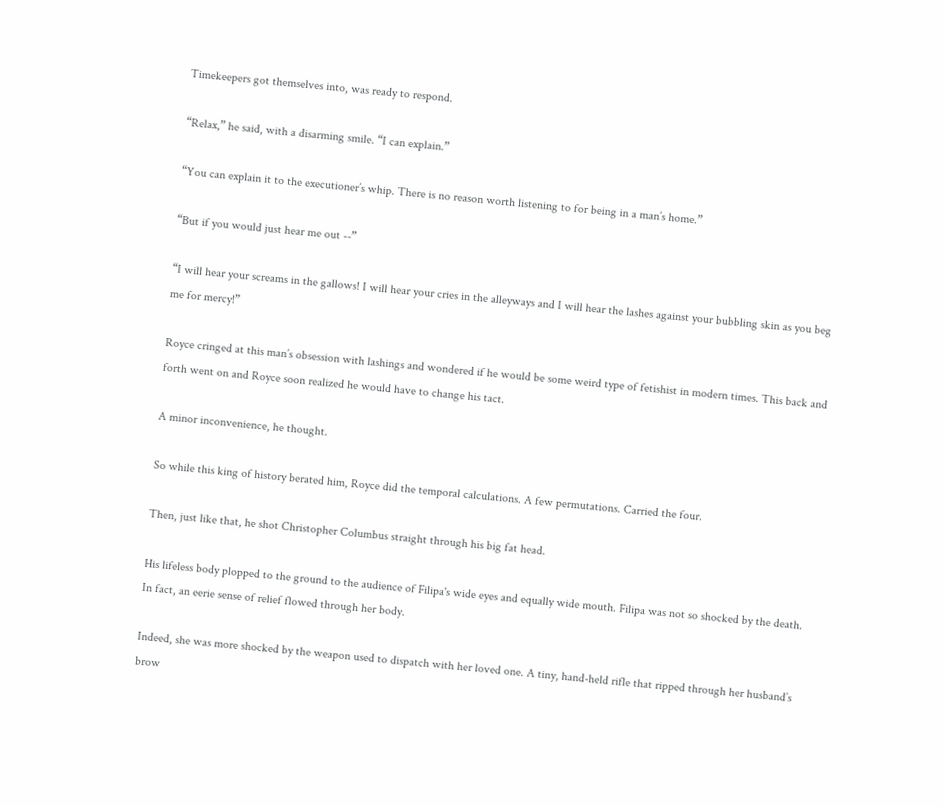Timekeepers got themselves into, was ready to respond.

“Relax,” he said, with a disarming smile. “I can explain.”

“You can explain it to the executioner’s whip. There is no reason worth listening to for being in a man’s home.”

“But if you would just hear me out --”

“I will hear your screams in the gallows! I will hear your cries in the alleyways and I will hear the lashes against your bubbling skin as you beg me for mercy!”

Royce cringed at this man’s obsession with lashings and wondered if he would be some weird type of fetishist in modern times. This back and forth went on and Royce soon realized he would have to change his tact.

A minor inconvenience, he thought.

So while this king of history berated him, Royce did the temporal calculations. A few permutations. Carried the four.

Then, just like that, he shot Christopher Columbus straight through his big fat head.

His lifeless body plopped to the ground to the audience of Filipa's wide eyes and equally wide mouth. Filipa was not so shocked by the death. In fact, an eerie sense of relief flowed through her body.

Indeed, she was more shocked by the weapon used to dispatch with her loved one. A tiny, hand-held rifle that ripped through her husband’s brow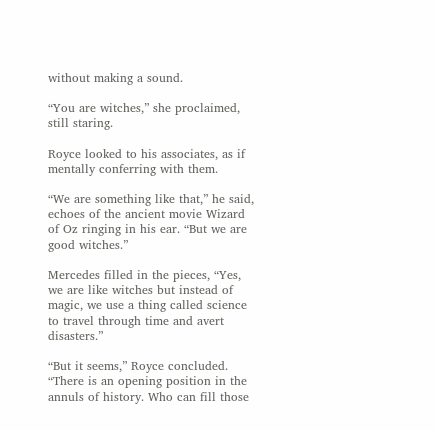without making a sound.

“You are witches,” she proclaimed, still staring.

Royce looked to his associates, as if mentally conferring with them.

“We are something like that,” he said, echoes of the ancient movie Wizard of Oz ringing in his ear. “But we are good witches.”

Mercedes filled in the pieces, “Yes, we are like witches but instead of magic, we use a thing called science to travel through time and avert disasters.”

“But it seems,” Royce concluded. “There is an opening position in the annuls of history. Who can fill those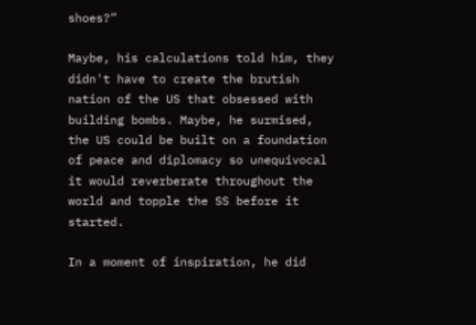shoes?”

Maybe, his calculations told him, they didn't have to create the brutish nation of the US that obsessed with building bombs. Maybe, he surmised, the US could be built on a foundation of peace and diplomacy so unequivocal it would reverberate throughout the world and topple the SS before it started.

In a moment of inspiration, he did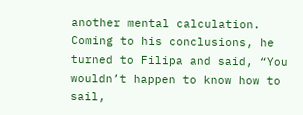another mental calculation. Coming to his conclusions, he turned to Filipa and said, “You wouldn’t happen to know how to sail,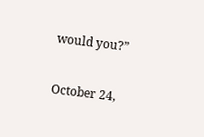would you?”

October 24,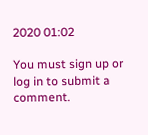2020 01:02

You must sign up or log in to submit a comment.